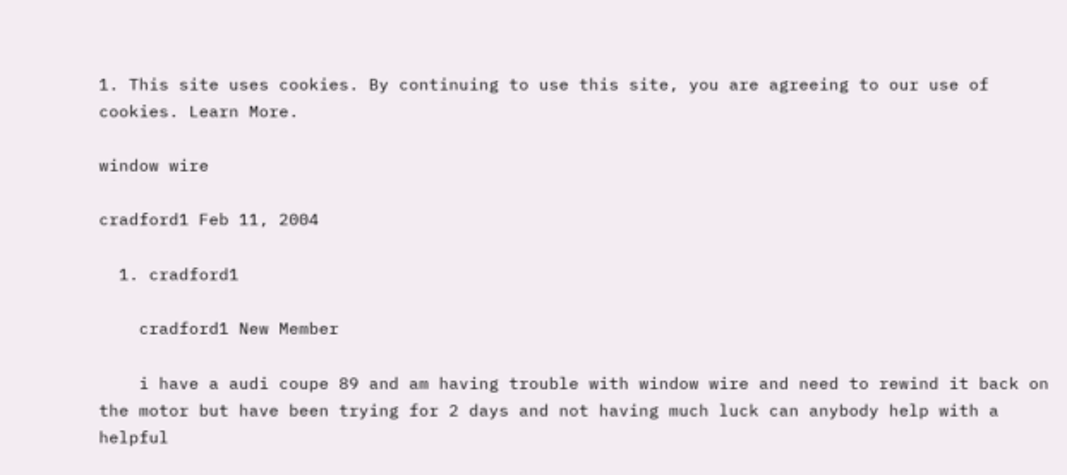1. This site uses cookies. By continuing to use this site, you are agreeing to our use of cookies. Learn More.

window wire

cradford1 Feb 11, 2004

  1. cradford1

    cradford1 New Member

    i have a audi coupe 89 and am having trouble with window wire and need to rewind it back on the motor but have been trying for 2 days and not having much luck can anybody help with a helpful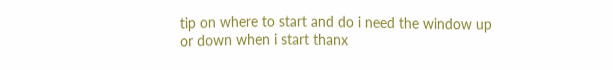tip on where to start and do i need the window up or down when i start thanx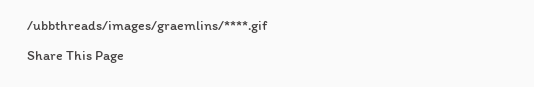/ubbthreads/images/graemlins/****.gif

Share This Page